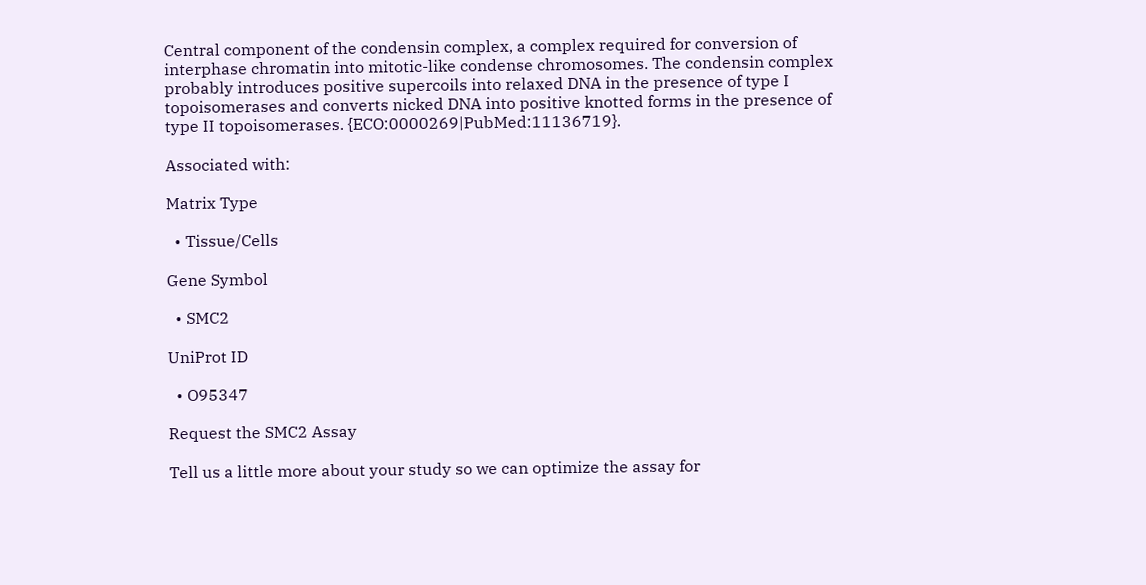Central component of the condensin complex, a complex required for conversion of interphase chromatin into mitotic-like condense chromosomes. The condensin complex probably introduces positive supercoils into relaxed DNA in the presence of type I topoisomerases and converts nicked DNA into positive knotted forms in the presence of type II topoisomerases. {ECO:0000269|PubMed:11136719}.

Associated with:

Matrix Type

  • Tissue/Cells

Gene Symbol

  • SMC2

UniProt ID

  • O95347

Request the SMC2 Assay

Tell us a little more about your study so we can optimize the assay for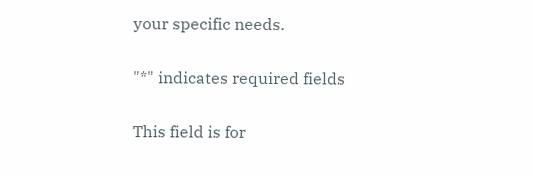your specific needs.

"*" indicates required fields

This field is for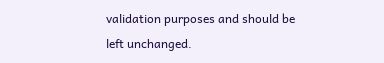validation purposes and should be left unchanged.